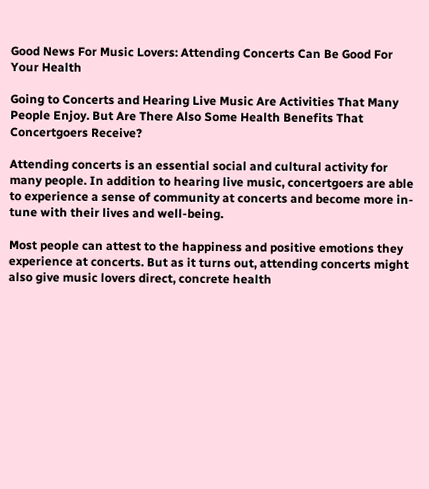Good News For Music Lovers: Attending Concerts Can Be Good For Your Health

Going to Concerts and Hearing Live Music Are Activities That Many People Enjoy. But Are There Also Some Health Benefits That Concertgoers Receive?

Attending concerts is an essential social and cultural activity for many people. In addition to hearing live music, concertgoers are able to experience a sense of community at concerts and become more in-tune with their lives and well-being.

Most people can attest to the happiness and positive emotions they experience at concerts. But as it turns out, attending concerts might also give music lovers direct, concrete health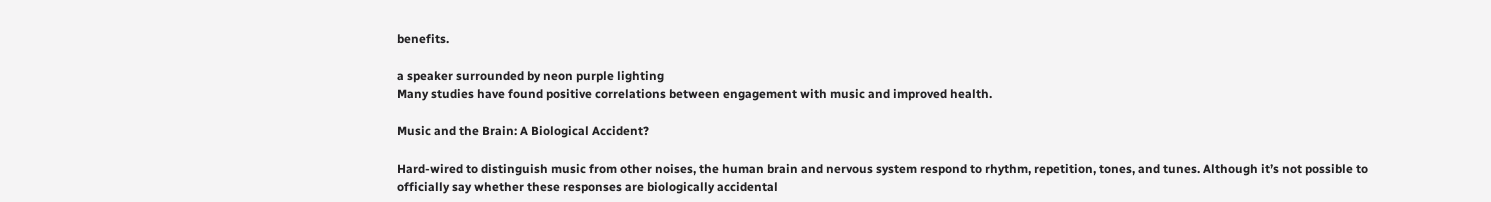benefits.

a speaker surrounded by neon purple lighting
Many studies have found positive correlations between engagement with music and improved health.

Music and the Brain: A Biological Accident?

Hard-wired to distinguish music from other noises, the human brain and nervous system respond to rhythm, repetition, tones, and tunes. Although it’s not possible to officially say whether these responses are biologically accidental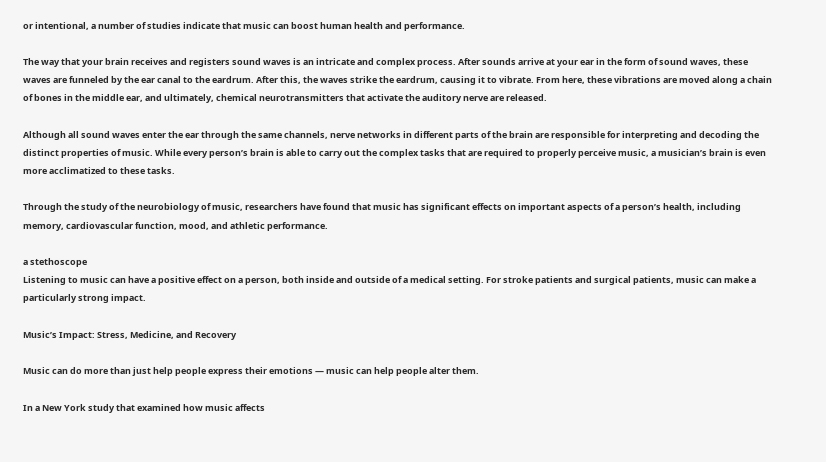or intentional, a number of studies indicate that music can boost human health and performance.

The way that your brain receives and registers sound waves is an intricate and complex process. After sounds arrive at your ear in the form of sound waves, these waves are funneled by the ear canal to the eardrum. After this, the waves strike the eardrum, causing it to vibrate. From here, these vibrations are moved along a chain of bones in the middle ear, and ultimately, chemical neurotransmitters that activate the auditory nerve are released.

Although all sound waves enter the ear through the same channels, nerve networks in different parts of the brain are responsible for interpreting and decoding the distinct properties of music. While every person’s brain is able to carry out the complex tasks that are required to properly perceive music, a musician’s brain is even more acclimatized to these tasks.

Through the study of the neurobiology of music, researchers have found that music has significant effects on important aspects of a person’s health, including memory, cardiovascular function, mood, and athletic performance.

a stethoscope
Listening to music can have a positive effect on a person, both inside and outside of a medical setting. For stroke patients and surgical patients, music can make a particularly strong impact.

Music’s Impact: Stress, Medicine, and Recovery

Music can do more than just help people express their emotions — music can help people alter them.

In a New York study that examined how music affects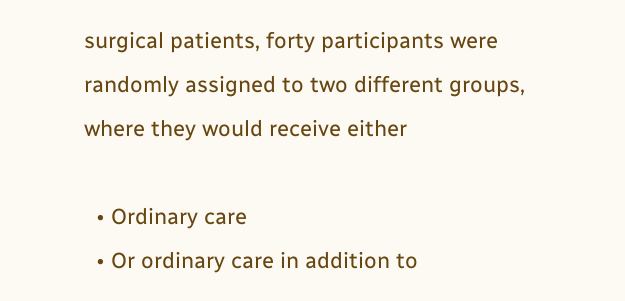surgical patients, forty participants were randomly assigned to two different groups, where they would receive either

  • Ordinary care
  • Or ordinary care in addition to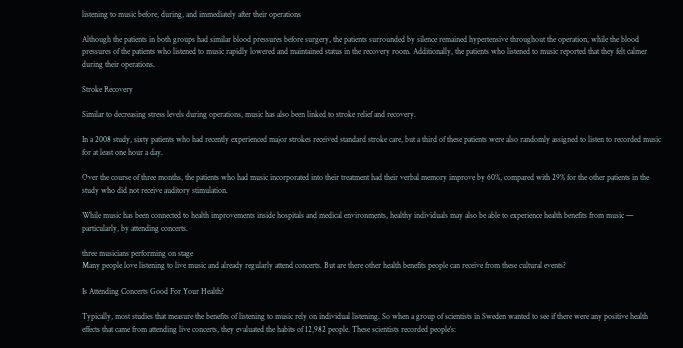listening to music before, during, and immediately after their operations

Although the patients in both groups had similar blood pressures before surgery, the patients surrounded by silence remained hypertensive throughout the operation, while the blood pressures of the patients who listened to music rapidly lowered and maintained status in the recovery room. Additionally, the patients who listened to music reported that they felt calmer during their operations.

Stroke Recovery

Similar to decreasing stress levels during operations, music has also been linked to stroke relief and recovery.

In a 2008 study, sixty patients who had recently experienced major strokes received standard stroke care, but a third of these patients were also randomly assigned to listen to recorded music for at least one hour a day.

Over the course of three months, the patients who had music incorporated into their treatment had their verbal memory improve by 60%, compared with 29% for the other patients in the study who did not receive auditory stimulation.

While music has been connected to health improvements inside hospitals and medical environments, healthy individuals may also be able to experience health benefits from music — particularly, by attending concerts.

three musicians performing on stage
Many people love listening to live music and already regularly attend concerts. But are there other health benefits people can receive from these cultural events?

Is Attending Concerts Good For Your Health?

Typically, most studies that measure the benefits of listening to music rely on individual listening. So when a group of scientists in Sweden wanted to see if there were any positive health effects that came from attending live concerts, they evaluated the habits of 12,982 people. These scientists recorded people’s: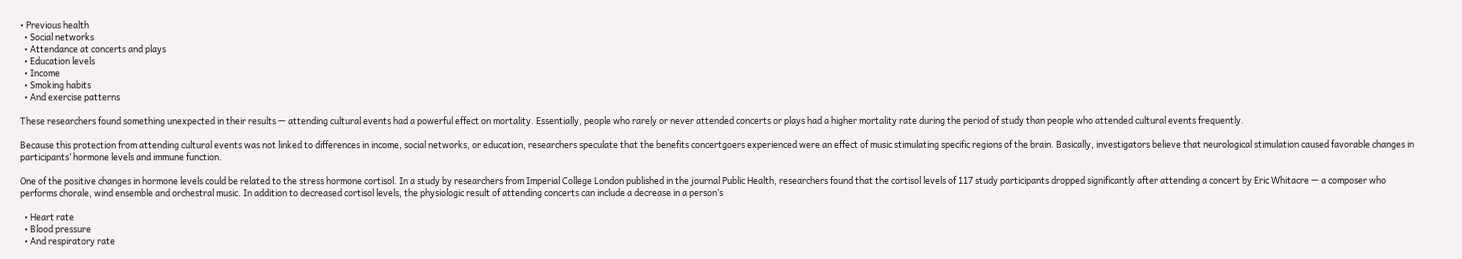• Previous health
  • Social networks
  • Attendance at concerts and plays
  • Education levels
  • Income
  • Smoking habits
  • And exercise patterns

These researchers found something unexpected in their results — attending cultural events had a powerful effect on mortality. Essentially, people who rarely or never attended concerts or plays had a higher mortality rate during the period of study than people who attended cultural events frequently.

Because this protection from attending cultural events was not linked to differences in income, social networks, or education, researchers speculate that the benefits concertgoers experienced were an effect of music stimulating specific regions of the brain. Basically, investigators believe that neurological stimulation caused favorable changes in participants’ hormone levels and immune function.

One of the positive changes in hormone levels could be related to the stress hormone cortisol. In a study by researchers from Imperial College London published in the journal Public Health, researchers found that the cortisol levels of 117 study participants dropped significantly after attending a concert by Eric Whitacre — a composer who performs chorale, wind ensemble and orchestral music. In addition to decreased cortisol levels, the physiologic result of attending concerts can include a decrease in a person’s

  • Heart rate
  • Blood pressure
  • And respiratory rate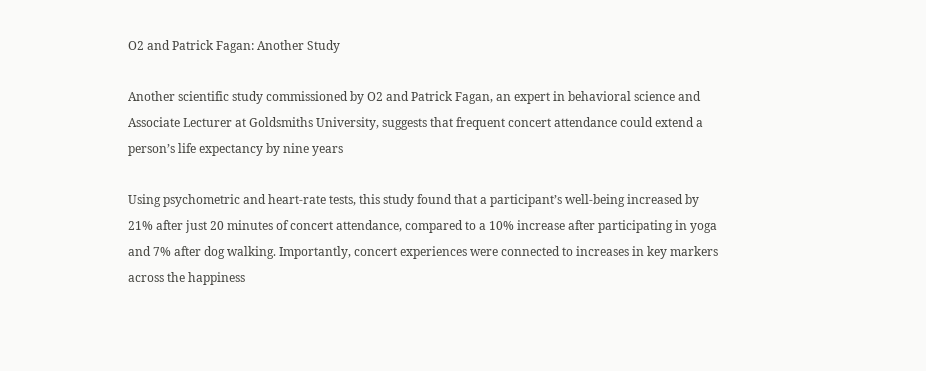O2 and Patrick Fagan: Another Study

Another scientific study commissioned by O2 and Patrick Fagan, an expert in behavioral science and Associate Lecturer at Goldsmiths University, suggests that frequent concert attendance could extend a person’s life expectancy by nine years

Using psychometric and heart-rate tests, this study found that a participant’s well-being increased by 21% after just 20 minutes of concert attendance, compared to a 10% increase after participating in yoga and 7% after dog walking. Importantly, concert experiences were connected to increases in key markers across the happiness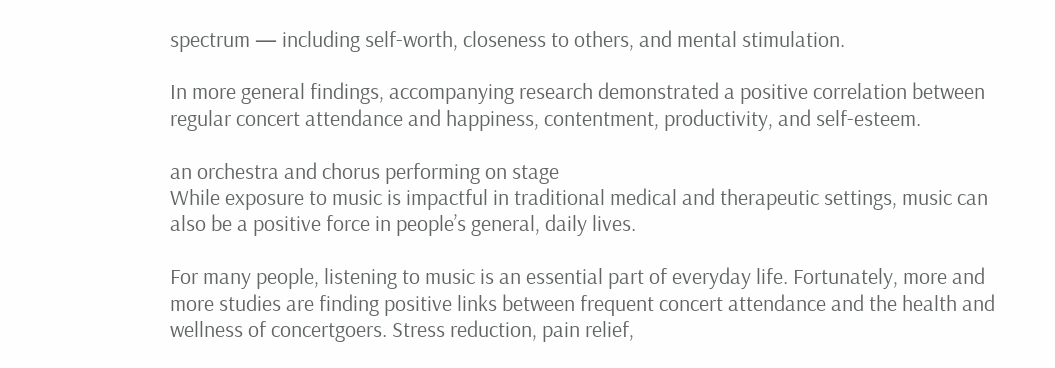spectrum — including self-worth, closeness to others, and mental stimulation.

In more general findings, accompanying research demonstrated a positive correlation between regular concert attendance and happiness, contentment, productivity, and self-esteem.

an orchestra and chorus performing on stage
While exposure to music is impactful in traditional medical and therapeutic settings, music can also be a positive force in people’s general, daily lives.

For many people, listening to music is an essential part of everyday life. Fortunately, more and more studies are finding positive links between frequent concert attendance and the health and wellness of concertgoers. Stress reduction, pain relief,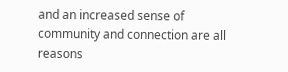and an increased sense of community and connection are all reasons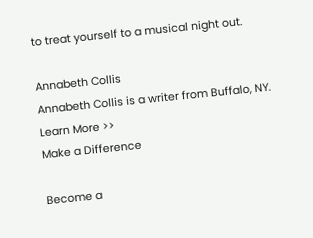to treat yourself to a musical night out.

Annabeth Collis
Annabeth Collis is a writer from Buffalo, NY.
Learn More >>
Make a Difference

Become a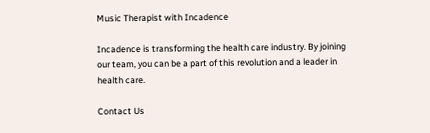Music Therapist with Incadence

Incadence is transforming the health care industry. By joining our team, you can be a part of this revolution and a leader in health care.

Contact Us